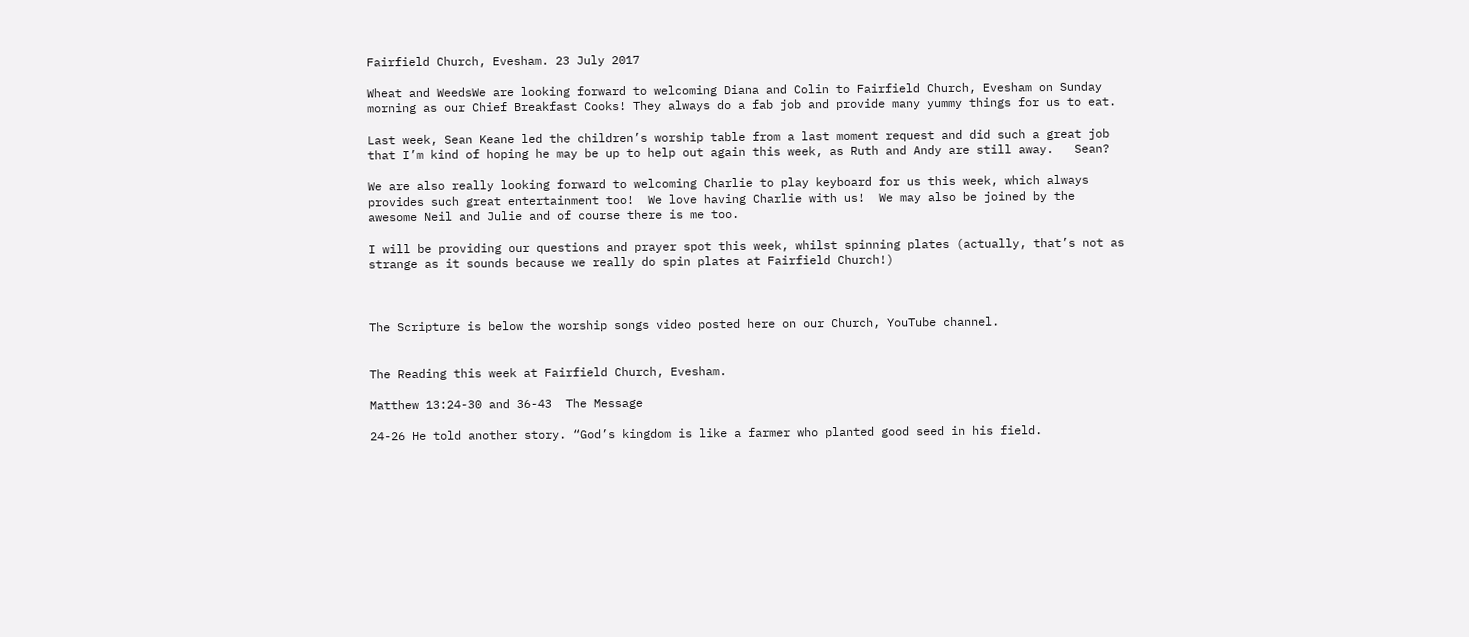Fairfield Church, Evesham. 23 July 2017

Wheat and WeedsWe are looking forward to welcoming Diana and Colin to Fairfield Church, Evesham on Sunday morning as our Chief Breakfast Cooks! They always do a fab job and provide many yummy things for us to eat.

Last week, Sean Keane led the children’s worship table from a last moment request and did such a great job that I’m kind of hoping he may be up to help out again this week, as Ruth and Andy are still away.   Sean?

We are also really looking forward to welcoming Charlie to play keyboard for us this week, which always provides such great entertainment too!  We love having Charlie with us!  We may also be joined by the awesome Neil and Julie and of course there is me too.

I will be providing our questions and prayer spot this week, whilst spinning plates (actually, that’s not as strange as it sounds because we really do spin plates at Fairfield Church!)



The Scripture is below the worship songs video posted here on our Church, YouTube channel.


The Reading this week at Fairfield Church, Evesham.

Matthew 13:24-30 and 36-43  The Message

24-26 He told another story. “God’s kingdom is like a farmer who planted good seed in his field.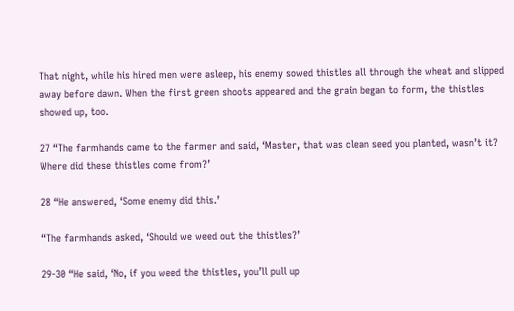That night, while his hired men were asleep, his enemy sowed thistles all through the wheat and slipped away before dawn. When the first green shoots appeared and the grain began to form, the thistles showed up, too.

27 “The farmhands came to the farmer and said, ‘Master, that was clean seed you planted, wasn’t it? Where did these thistles come from?’

28 “He answered, ‘Some enemy did this.’

“The farmhands asked, ‘Should we weed out the thistles?’

29-30 “He said, ‘No, if you weed the thistles, you’ll pull up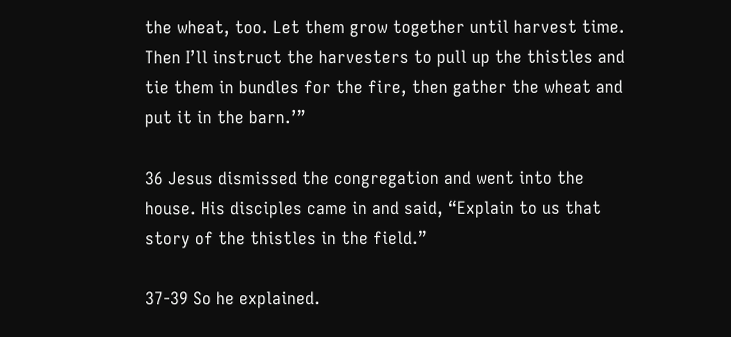the wheat, too. Let them grow together until harvest time. Then I’ll instruct the harvesters to pull up the thistles and tie them in bundles for the fire, then gather the wheat and put it in the barn.’”

36 Jesus dismissed the congregation and went into the house. His disciples came in and said, “Explain to us that story of the thistles in the field.”

37-39 So he explained.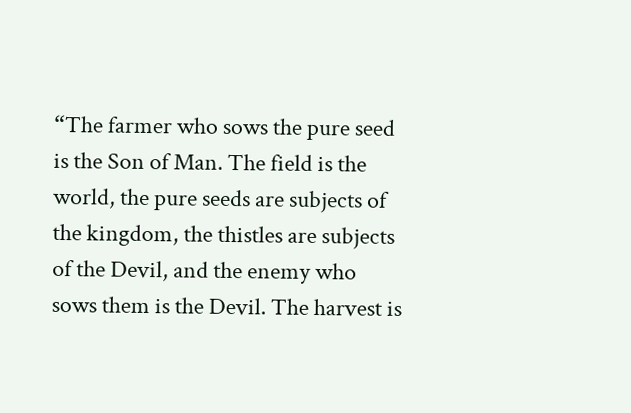“The farmer who sows the pure seed is the Son of Man. The field is the world, the pure seeds are subjects of the kingdom, the thistles are subjects of the Devil, and the enemy who sows them is the Devil. The harvest is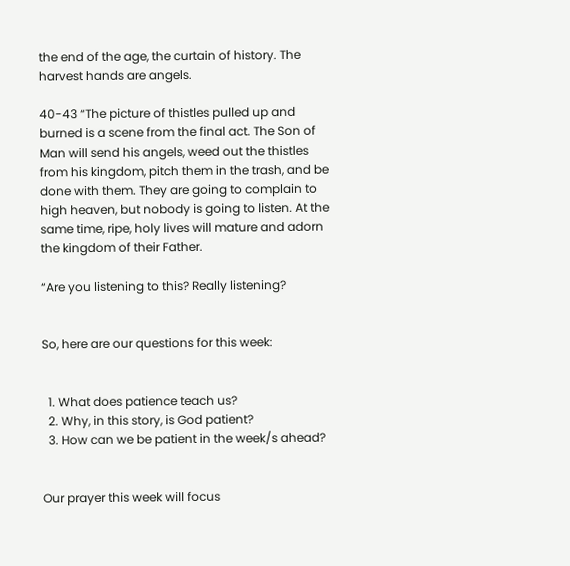the end of the age, the curtain of history. The harvest hands are angels.

40-43 “The picture of thistles pulled up and burned is a scene from the final act. The Son of Man will send his angels, weed out the thistles from his kingdom, pitch them in the trash, and be done with them. They are going to complain to high heaven, but nobody is going to listen. At the same time, ripe, holy lives will mature and adorn the kingdom of their Father.

“Are you listening to this? Really listening?


So, here are our questions for this week:


  1. What does patience teach us?
  2. Why, in this story, is God patient?
  3. How can we be patient in the week/s ahead?


Our prayer this week will focus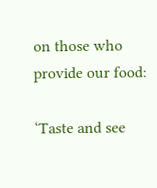on those who provide our food:

‘Taste and see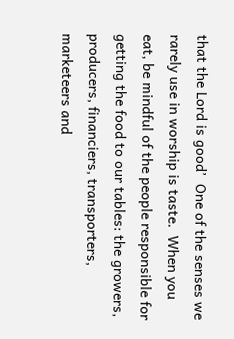that the Lord is good’  One of the senses we rarely use in worship is taste.  When you eat, be mindful of the people responsible for getting the food to our tables: the growers, producers, financiers, transporters, marketeers and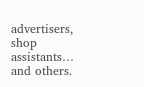advertisers, shop assistants… and others.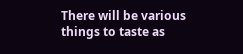There will be various things to taste as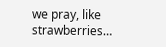we pray, like strawberries…